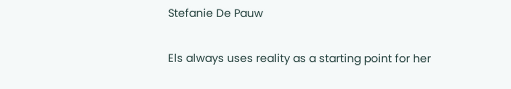Stefanie De Pauw

Els always uses reality as a starting point for her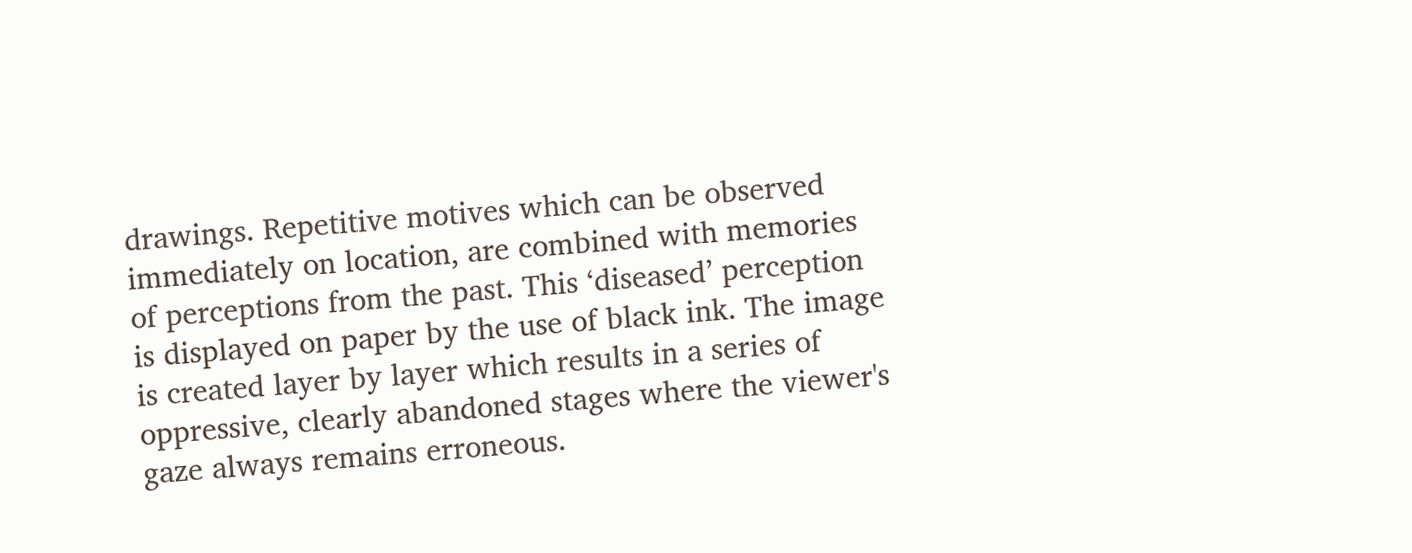drawings. Repetitive motives which can be observed immediately on location, are combined with memories of perceptions from the past. This ‘diseased’ perception is displayed on paper by the use of black ink. The image is created layer by layer which results in a series of oppressive, clearly abandoned stages where the viewer's gaze always remains erroneous.